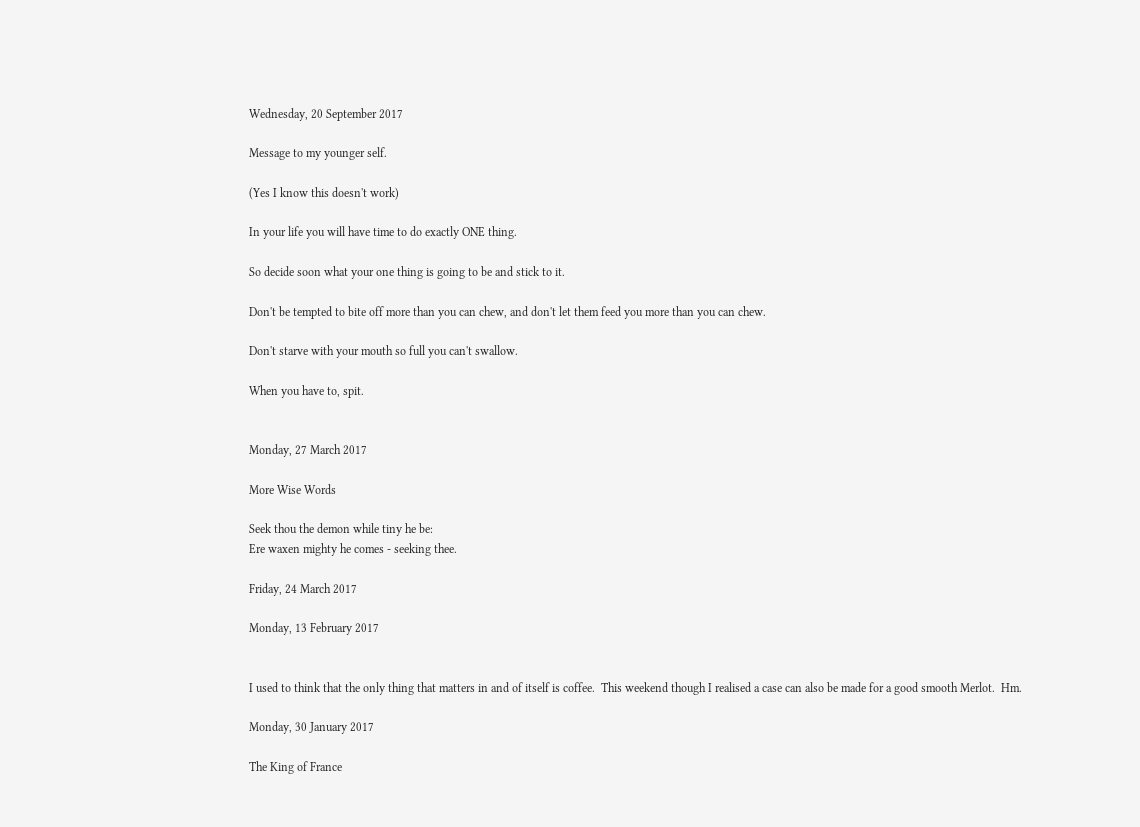Wednesday, 20 September 2017

Message to my younger self.

(Yes I know this doesn't work)

In your life you will have time to do exactly ONE thing.

So decide soon what your one thing is going to be and stick to it.

Don't be tempted to bite off more than you can chew, and don't let them feed you more than you can chew.

Don't starve with your mouth so full you can't swallow.

When you have to, spit.


Monday, 27 March 2017

More Wise Words

Seek thou the demon while tiny he be:
Ere waxen mighty he comes - seeking thee.

Friday, 24 March 2017

Monday, 13 February 2017


I used to think that the only thing that matters in and of itself is coffee.  This weekend though I realised a case can also be made for a good smooth Merlot.  Hm.

Monday, 30 January 2017

The King of France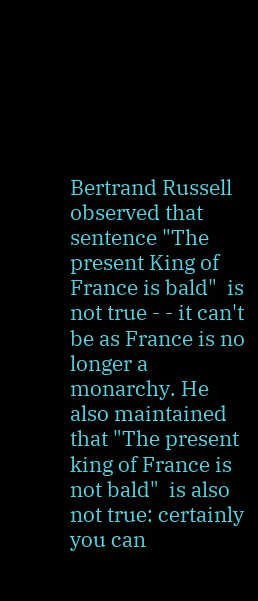Bertrand Russell observed that sentence "The present King of France is bald"  is not true - - it can't be as France is no longer a monarchy. He also maintained that "The present king of France is not bald"  is also not true: certainly you can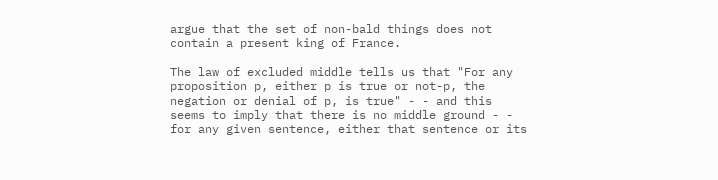argue that the set of non-bald things does not contain a present king of France.

The law of excluded middle tells us that "For any proposition p, either p is true or not-p, the negation or denial of p, is true" - - and this seems to imply that there is no middle ground - - for any given sentence, either that sentence or its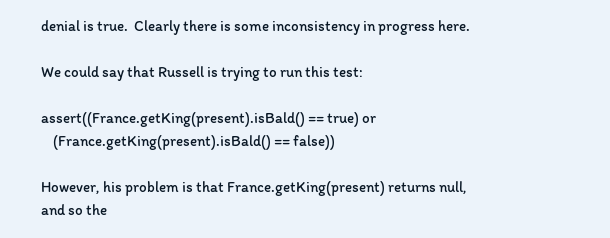denial is true.  Clearly there is some inconsistency in progress here.

We could say that Russell is trying to run this test:

assert((France.getKing(present).isBald() == true) or
    (France.getKing(present).isBald() == false))

However, his problem is that France.getKing(present) returns null, and so the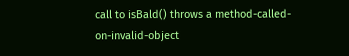call to isBald() throws a method-called-on-invalid-object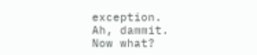exception.  Ah, dammit.  Now what?